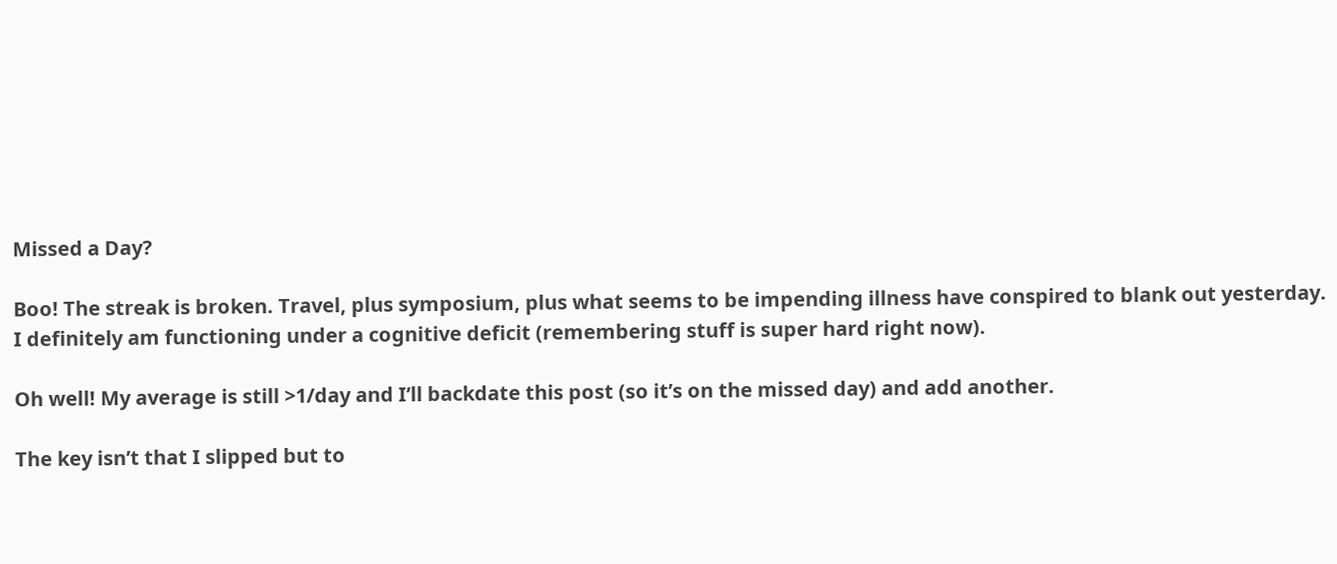Missed a Day?

Boo! The streak is broken. Travel, plus symposium, plus what seems to be impending illness have conspired to blank out yesterday. I definitely am functioning under a cognitive deficit (remembering stuff is super hard right now).

Oh well! My average is still >1/day and I’ll backdate this post (so it’s on the missed day) and add another.

The key isn’t that I slipped but to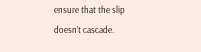ensure that the slip doesn’t cascade.